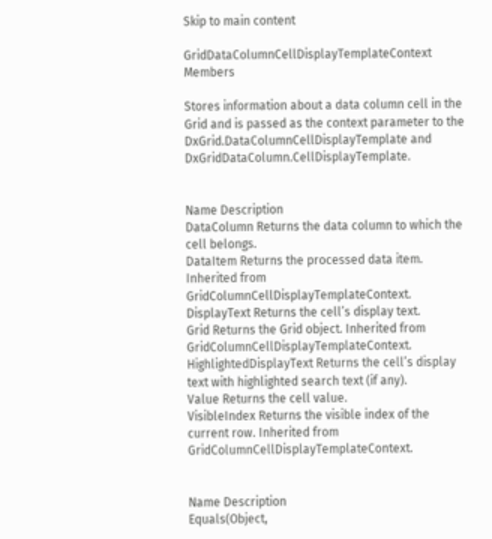Skip to main content

GridDataColumnCellDisplayTemplateContext Members

Stores information about a data column cell in the Grid and is passed as the context parameter to the DxGrid.DataColumnCellDisplayTemplate and DxGridDataColumn.CellDisplayTemplate.


Name Description
DataColumn Returns the data column to which the cell belongs.
DataItem Returns the processed data item. Inherited from GridColumnCellDisplayTemplateContext.
DisplayText Returns the cell’s display text.
Grid Returns the Grid object. Inherited from GridColumnCellDisplayTemplateContext.
HighlightedDisplayText Returns the cell’s display text with highlighted search text (if any).
Value Returns the cell value.
VisibleIndex Returns the visible index of the current row. Inherited from GridColumnCellDisplayTemplateContext.


Name Description
Equals(Object,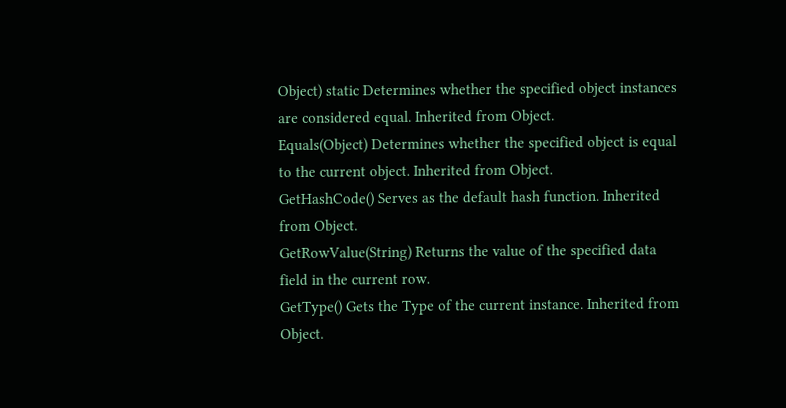Object) static Determines whether the specified object instances are considered equal. Inherited from Object.
Equals(Object) Determines whether the specified object is equal to the current object. Inherited from Object.
GetHashCode() Serves as the default hash function. Inherited from Object.
GetRowValue(String) Returns the value of the specified data field in the current row.
GetType() Gets the Type of the current instance. Inherited from Object.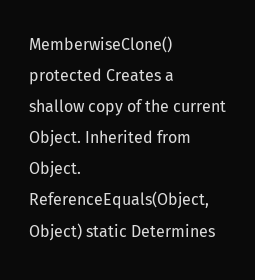MemberwiseClone() protected Creates a shallow copy of the current Object. Inherited from Object.
ReferenceEquals(Object, Object) static Determines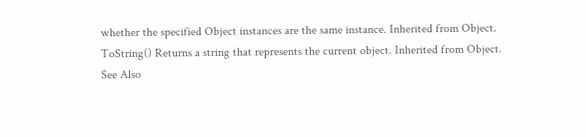whether the specified Object instances are the same instance. Inherited from Object.
ToString() Returns a string that represents the current object. Inherited from Object.
See Also